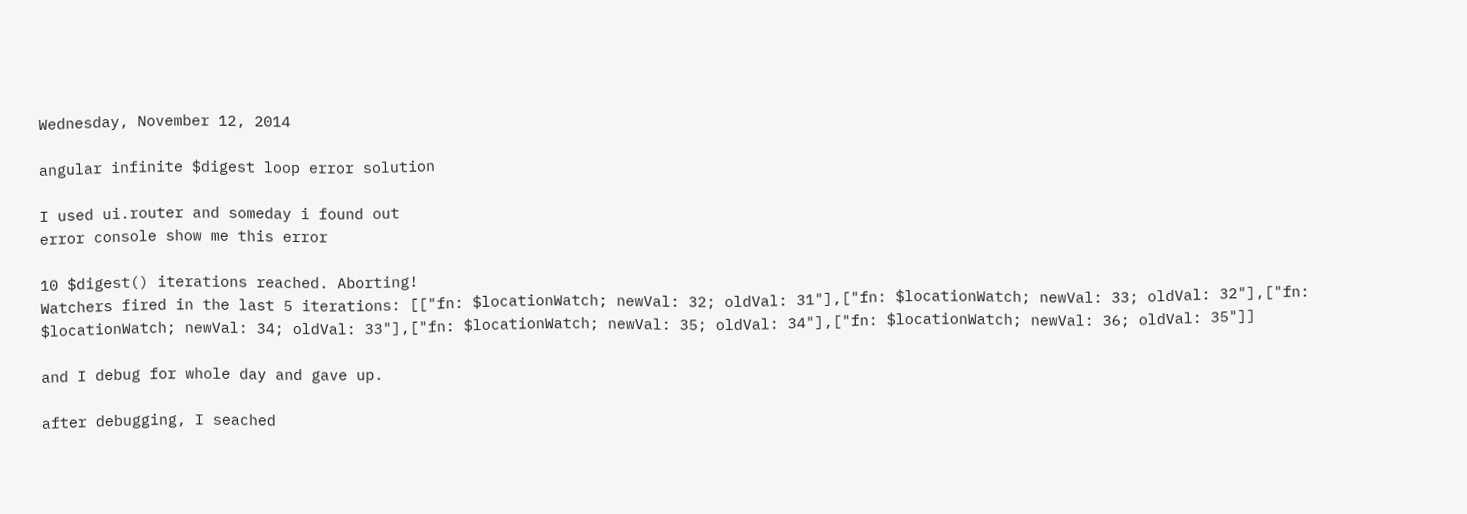Wednesday, November 12, 2014

angular infinite $digest loop error solution

I used ui.router and someday i found out
error console show me this error

10 $digest() iterations reached. Aborting!
Watchers fired in the last 5 iterations: [["fn: $locationWatch; newVal: 32; oldVal: 31"],["fn: $locationWatch; newVal: 33; oldVal: 32"],["fn: $locationWatch; newVal: 34; oldVal: 33"],["fn: $locationWatch; newVal: 35; oldVal: 34"],["fn: $locationWatch; newVal: 36; oldVal: 35"]]

and I debug for whole day and gave up.

after debugging, I seached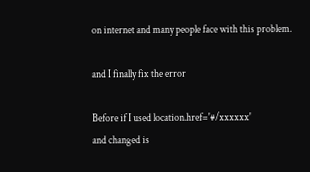on internet and many people face with this problem.

and I finally fix the error

Before if I used location.href='#/xxxxxx'
and changed is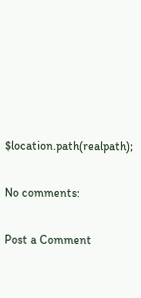$location.path(realpath);

No comments:

Post a Comment